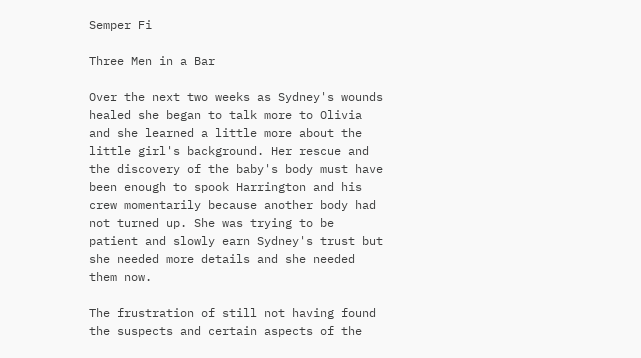Semper Fi

Three Men in a Bar

Over the next two weeks as Sydney's wounds healed she began to talk more to Olivia and she learned a little more about the little girl's background. Her rescue and the discovery of the baby's body must have been enough to spook Harrington and his crew momentarily because another body had not turned up. She was trying to be patient and slowly earn Sydney's trust but she needed more details and she needed them now.

The frustration of still not having found the suspects and certain aspects of the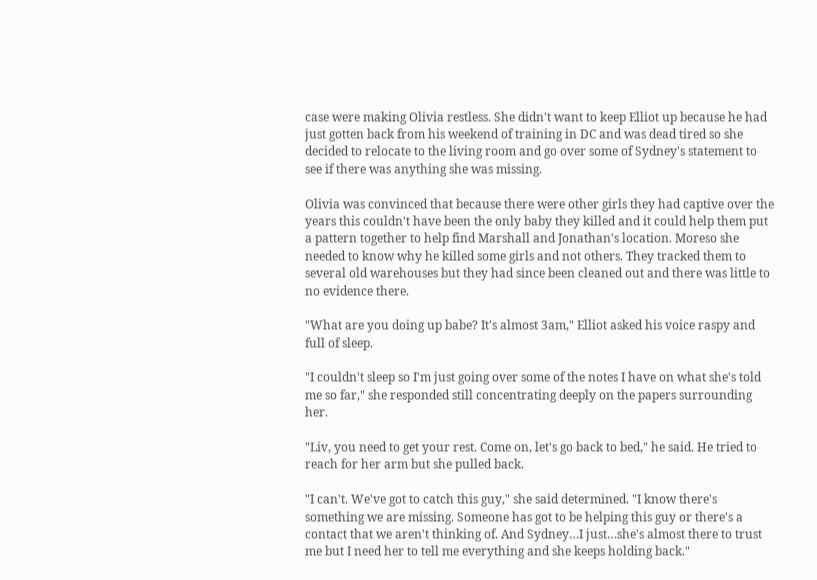case were making Olivia restless. She didn't want to keep Elliot up because he had just gotten back from his weekend of training in DC and was dead tired so she decided to relocate to the living room and go over some of Sydney's statement to see if there was anything she was missing.

Olivia was convinced that because there were other girls they had captive over the years this couldn't have been the only baby they killed and it could help them put a pattern together to help find Marshall and Jonathan's location. Moreso she needed to know why he killed some girls and not others. They tracked them to several old warehouses but they had since been cleaned out and there was little to no evidence there.

"What are you doing up babe? It's almost 3am," Elliot asked his voice raspy and full of sleep.

"I couldn't sleep so I'm just going over some of the notes I have on what she's told me so far," she responded still concentrating deeply on the papers surrounding her.

"Liv, you need to get your rest. Come on, let's go back to bed," he said. He tried to reach for her arm but she pulled back.

"I can't. We've got to catch this guy," she said determined. "I know there's something we are missing. Someone has got to be helping this guy or there's a contact that we aren't thinking of. And Sydney…I just…she's almost there to trust me but I need her to tell me everything and she keeps holding back."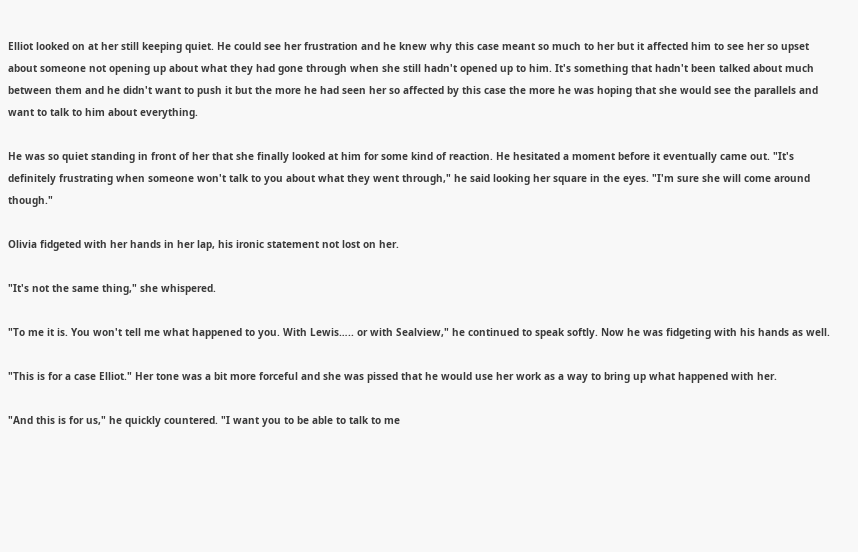Elliot looked on at her still keeping quiet. He could see her frustration and he knew why this case meant so much to her but it affected him to see her so upset about someone not opening up about what they had gone through when she still hadn't opened up to him. It's something that hadn't been talked about much between them and he didn't want to push it but the more he had seen her so affected by this case the more he was hoping that she would see the parallels and want to talk to him about everything.

He was so quiet standing in front of her that she finally looked at him for some kind of reaction. He hesitated a moment before it eventually came out. "It's definitely frustrating when someone won't talk to you about what they went through," he said looking her square in the eyes. "I'm sure she will come around though."

Olivia fidgeted with her hands in her lap, his ironic statement not lost on her.

"It's not the same thing," she whispered.

"To me it is. You won't tell me what happened to you. With Lewis….. or with Sealview," he continued to speak softly. Now he was fidgeting with his hands as well.

"This is for a case Elliot." Her tone was a bit more forceful and she was pissed that he would use her work as a way to bring up what happened with her.

"And this is for us," he quickly countered. "I want you to be able to talk to me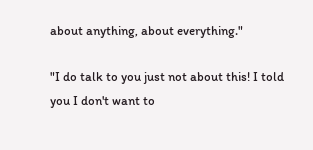about anything, about everything."

"I do talk to you just not about this! I told you I don't want to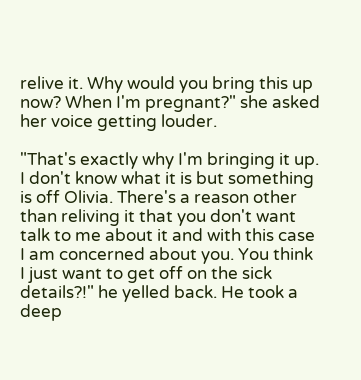relive it. Why would you bring this up now? When I'm pregnant?" she asked her voice getting louder.

"That's exactly why I'm bringing it up. I don't know what it is but something is off Olivia. There's a reason other than reliving it that you don't want talk to me about it and with this case I am concerned about you. You think I just want to get off on the sick details?!" he yelled back. He took a deep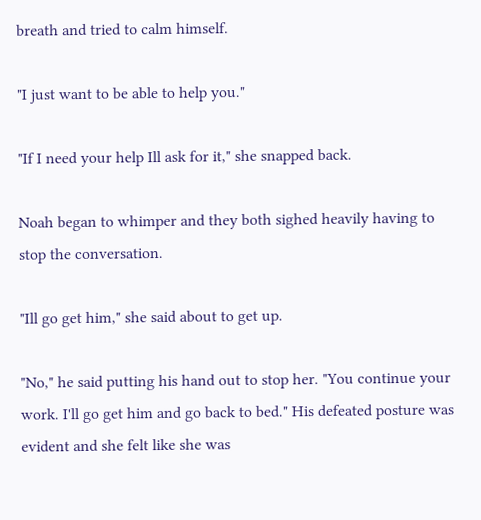breath and tried to calm himself.

"I just want to be able to help you."

"If I need your help Ill ask for it," she snapped back.

Noah began to whimper and they both sighed heavily having to stop the conversation.

"Ill go get him," she said about to get up.

"No," he said putting his hand out to stop her. "You continue your work. I'll go get him and go back to bed." His defeated posture was evident and she felt like she was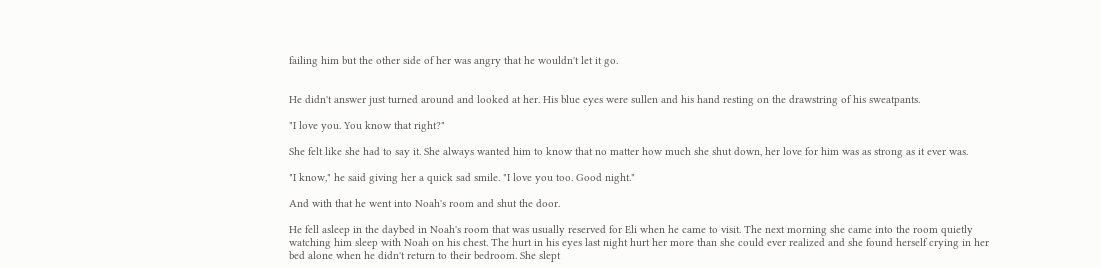failing him but the other side of her was angry that he wouldn't let it go.


He didn't answer just turned around and looked at her. His blue eyes were sullen and his hand resting on the drawstring of his sweatpants.

"I love you. You know that right?"

She felt like she had to say it. She always wanted him to know that no matter how much she shut down, her love for him was as strong as it ever was.

"I know," he said giving her a quick sad smile. "I love you too. Good night."

And with that he went into Noah's room and shut the door.

He fell asleep in the daybed in Noah's room that was usually reserved for Eli when he came to visit. The next morning she came into the room quietly watching him sleep with Noah on his chest. The hurt in his eyes last night hurt her more than she could ever realized and she found herself crying in her bed alone when he didn't return to their bedroom. She slept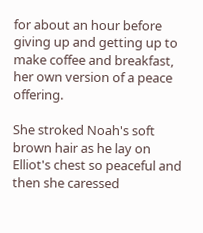for about an hour before giving up and getting up to make coffee and breakfast, her own version of a peace offering.

She stroked Noah's soft brown hair as he lay on Elliot's chest so peaceful and then she caressed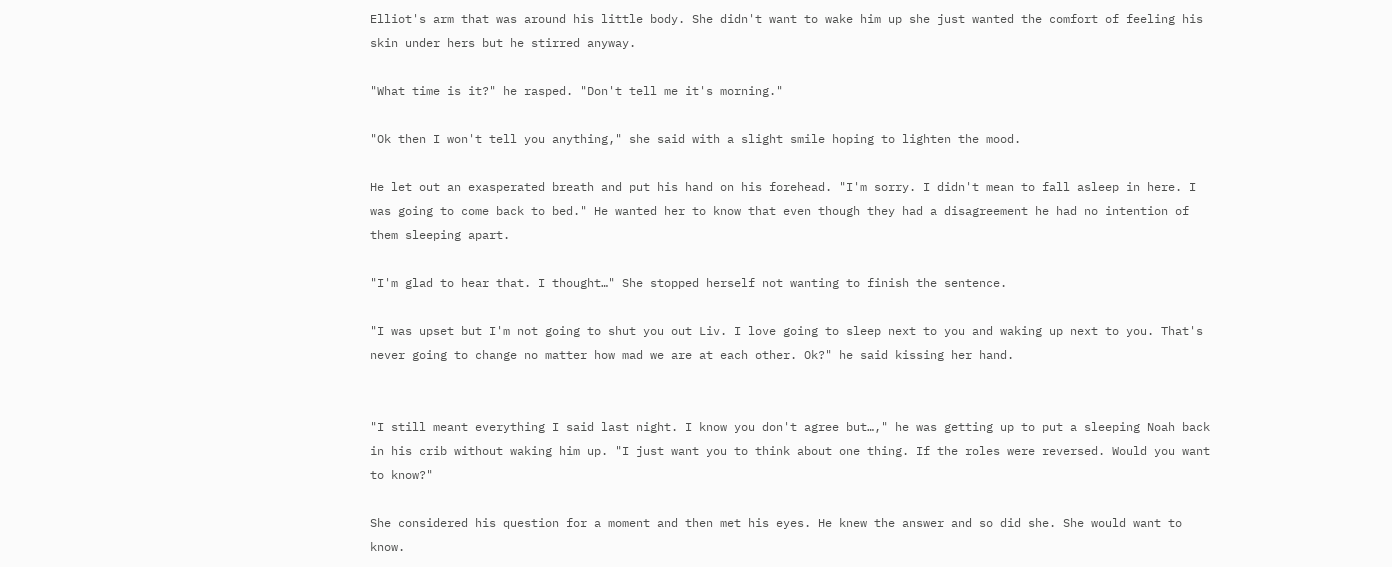Elliot's arm that was around his little body. She didn't want to wake him up she just wanted the comfort of feeling his skin under hers but he stirred anyway.

"What time is it?" he rasped. "Don't tell me it's morning."

"Ok then I won't tell you anything," she said with a slight smile hoping to lighten the mood.

He let out an exasperated breath and put his hand on his forehead. "I'm sorry. I didn't mean to fall asleep in here. I was going to come back to bed." He wanted her to know that even though they had a disagreement he had no intention of them sleeping apart.

"I'm glad to hear that. I thought…" She stopped herself not wanting to finish the sentence.

"I was upset but I'm not going to shut you out Liv. I love going to sleep next to you and waking up next to you. That's never going to change no matter how mad we are at each other. Ok?" he said kissing her hand.


"I still meant everything I said last night. I know you don't agree but…," he was getting up to put a sleeping Noah back in his crib without waking him up. "I just want you to think about one thing. If the roles were reversed. Would you want to know?"

She considered his question for a moment and then met his eyes. He knew the answer and so did she. She would want to know.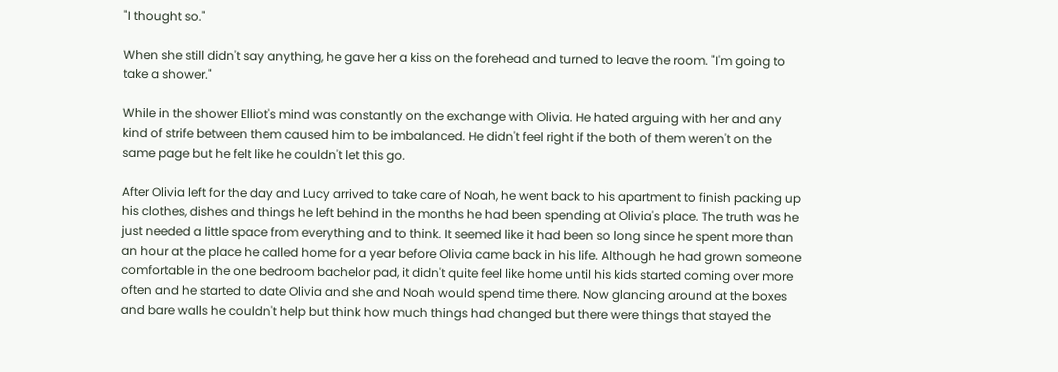"I thought so."

When she still didn't say anything, he gave her a kiss on the forehead and turned to leave the room. "I'm going to take a shower."

While in the shower Elliot's mind was constantly on the exchange with Olivia. He hated arguing with her and any kind of strife between them caused him to be imbalanced. He didn't feel right if the both of them weren't on the same page but he felt like he couldn't let this go.

After Olivia left for the day and Lucy arrived to take care of Noah, he went back to his apartment to finish packing up his clothes, dishes and things he left behind in the months he had been spending at Olivia's place. The truth was he just needed a little space from everything and to think. It seemed like it had been so long since he spent more than an hour at the place he called home for a year before Olivia came back in his life. Although he had grown someone comfortable in the one bedroom bachelor pad, it didn't quite feel like home until his kids started coming over more often and he started to date Olivia and she and Noah would spend time there. Now glancing around at the boxes and bare walls he couldn't help but think how much things had changed but there were things that stayed the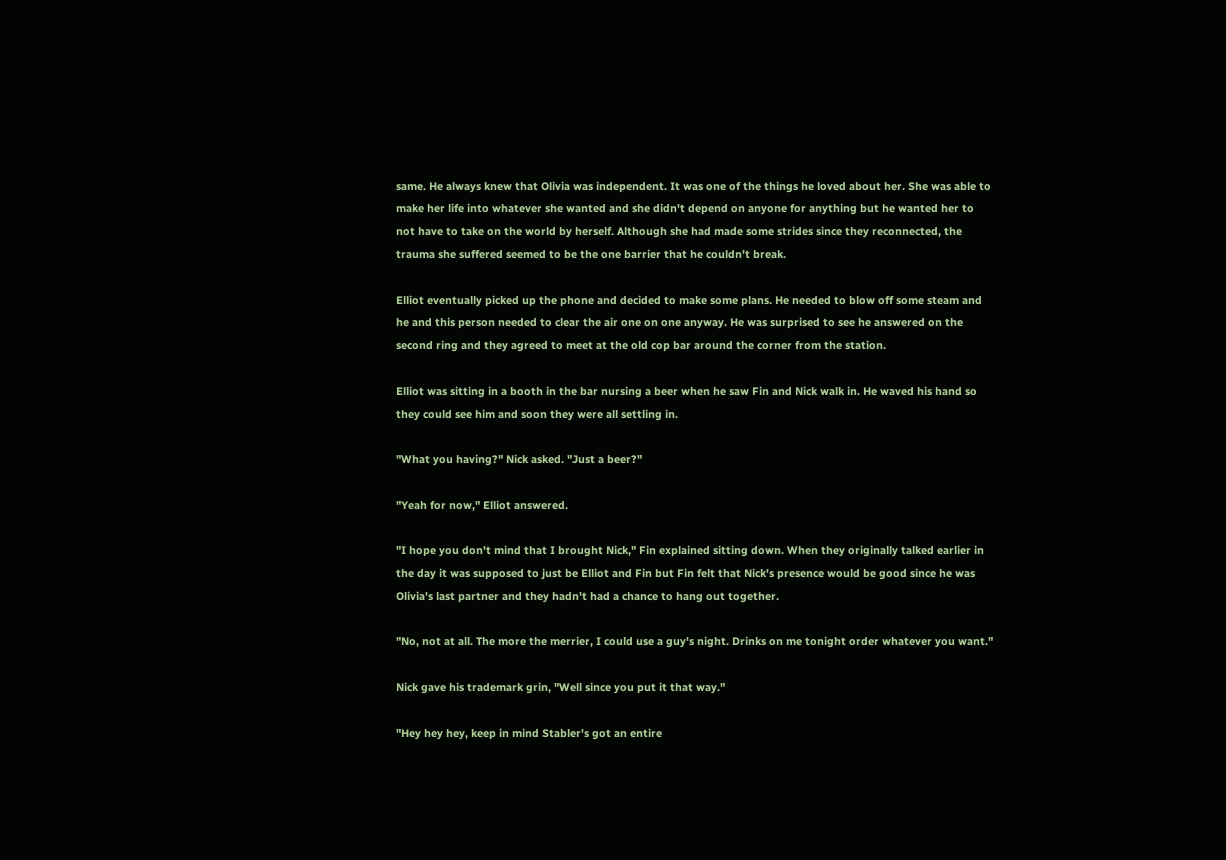same. He always knew that Olivia was independent. It was one of the things he loved about her. She was able to make her life into whatever she wanted and she didn't depend on anyone for anything but he wanted her to not have to take on the world by herself. Although she had made some strides since they reconnected, the trauma she suffered seemed to be the one barrier that he couldn't break.

Elliot eventually picked up the phone and decided to make some plans. He needed to blow off some steam and he and this person needed to clear the air one on one anyway. He was surprised to see he answered on the second ring and they agreed to meet at the old cop bar around the corner from the station.

Elliot was sitting in a booth in the bar nursing a beer when he saw Fin and Nick walk in. He waved his hand so they could see him and soon they were all settling in.

"What you having?" Nick asked. "Just a beer?"

"Yeah for now," Elliot answered.

"I hope you don't mind that I brought Nick," Fin explained sitting down. When they originally talked earlier in the day it was supposed to just be Elliot and Fin but Fin felt that Nick's presence would be good since he was Olivia's last partner and they hadn't had a chance to hang out together.

"No, not at all. The more the merrier, I could use a guy's night. Drinks on me tonight order whatever you want."

Nick gave his trademark grin, "Well since you put it that way."

"Hey hey hey, keep in mind Stabler's got an entire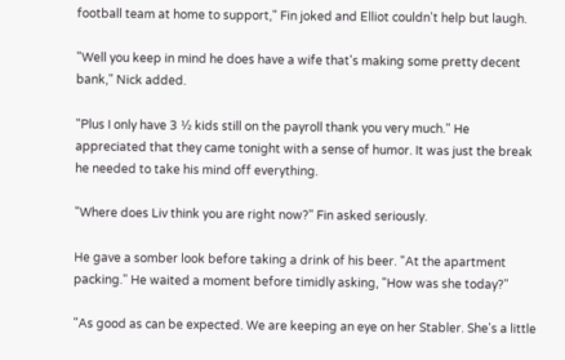football team at home to support," Fin joked and Elliot couldn't help but laugh.

"Well you keep in mind he does have a wife that's making some pretty decent bank," Nick added.

"Plus I only have 3 ½ kids still on the payroll thank you very much." He appreciated that they came tonight with a sense of humor. It was just the break he needed to take his mind off everything.

"Where does Liv think you are right now?" Fin asked seriously.

He gave a somber look before taking a drink of his beer. "At the apartment packing." He waited a moment before timidly asking, "How was she today?"

"As good as can be expected. We are keeping an eye on her Stabler. She's a little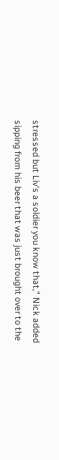stressed but Liv's a soldier you know that," Nick added sipping from his beer that was just brought over to the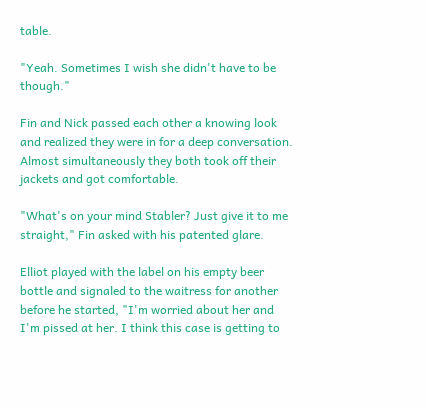table.

"Yeah. Sometimes I wish she didn't have to be though."

Fin and Nick passed each other a knowing look and realized they were in for a deep conversation. Almost simultaneously they both took off their jackets and got comfortable.

"What's on your mind Stabler? Just give it to me straight," Fin asked with his patented glare.

Elliot played with the label on his empty beer bottle and signaled to the waitress for another before he started, "I'm worried about her and I'm pissed at her. I think this case is getting to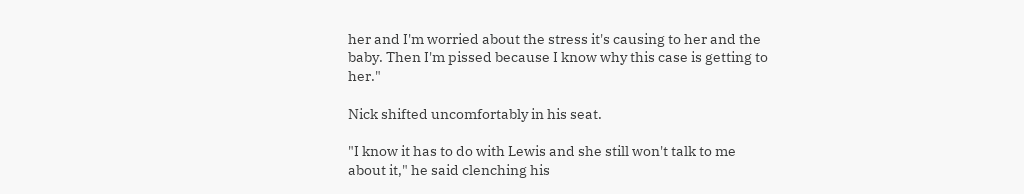her and I'm worried about the stress it's causing to her and the baby. Then I'm pissed because I know why this case is getting to her."

Nick shifted uncomfortably in his seat.

"I know it has to do with Lewis and she still won't talk to me about it," he said clenching his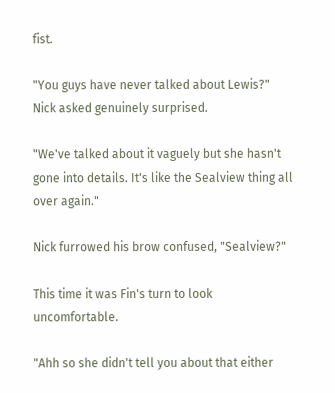fist.

"You guys have never talked about Lewis?" Nick asked genuinely surprised.

"We've talked about it vaguely but she hasn't gone into details. It's like the Sealview thing all over again."

Nick furrowed his brow confused, "Sealview?"

This time it was Fin's turn to look uncomfortable.

"Ahh so she didn't tell you about that either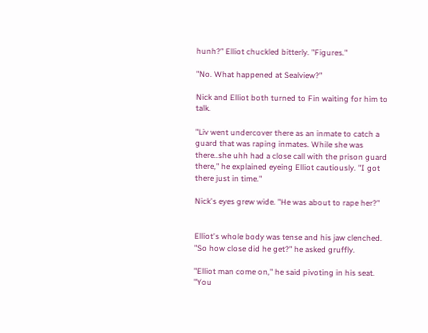hunh?" Elliot chuckled bitterly. "Figures."

"No. What happened at Sealview?"

Nick and Elliot both turned to Fin waiting for him to talk.

"Liv went undercover there as an inmate to catch a guard that was raping inmates. While she was there..she uhh had a close call with the prison guard there," he explained eyeing Elliot cautiously. "I got there just in time."

Nick's eyes grew wide. "He was about to rape her?"


Elliot's whole body was tense and his jaw clenched. "So how close did he get?" he asked gruffly.

"Elliot man come on," he said pivoting in his seat. "You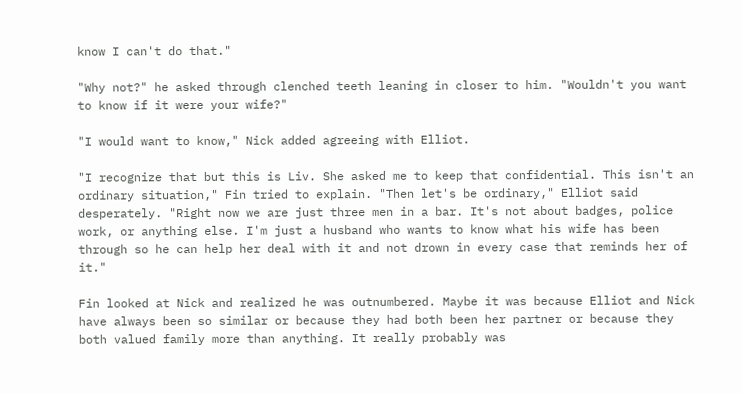know I can't do that."

"Why not?" he asked through clenched teeth leaning in closer to him. "Wouldn't you want to know if it were your wife?"

"I would want to know," Nick added agreeing with Elliot.

"I recognize that but this is Liv. She asked me to keep that confidential. This isn't an ordinary situation," Fin tried to explain. "Then let's be ordinary," Elliot said desperately. "Right now we are just three men in a bar. It's not about badges, police work, or anything else. I'm just a husband who wants to know what his wife has been through so he can help her deal with it and not drown in every case that reminds her of it."

Fin looked at Nick and realized he was outnumbered. Maybe it was because Elliot and Nick have always been so similar or because they had both been her partner or because they both valued family more than anything. It really probably was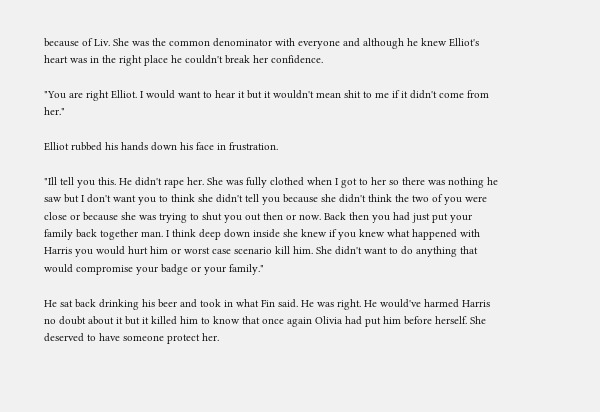because of Liv. She was the common denominator with everyone and although he knew Elliot's heart was in the right place he couldn't break her confidence.

"You are right Elliot. I would want to hear it but it wouldn't mean shit to me if it didn't come from her."

Elliot rubbed his hands down his face in frustration.

"Ill tell you this. He didn't rape her. She was fully clothed when I got to her so there was nothing he saw but I don't want you to think she didn't tell you because she didn't think the two of you were close or because she was trying to shut you out then or now. Back then you had just put your family back together man. I think deep down inside she knew if you knew what happened with Harris you would hurt him or worst case scenario kill him. She didn't want to do anything that would compromise your badge or your family."

He sat back drinking his beer and took in what Fin said. He was right. He would've harmed Harris no doubt about it but it killed him to know that once again Olivia had put him before herself. She deserved to have someone protect her.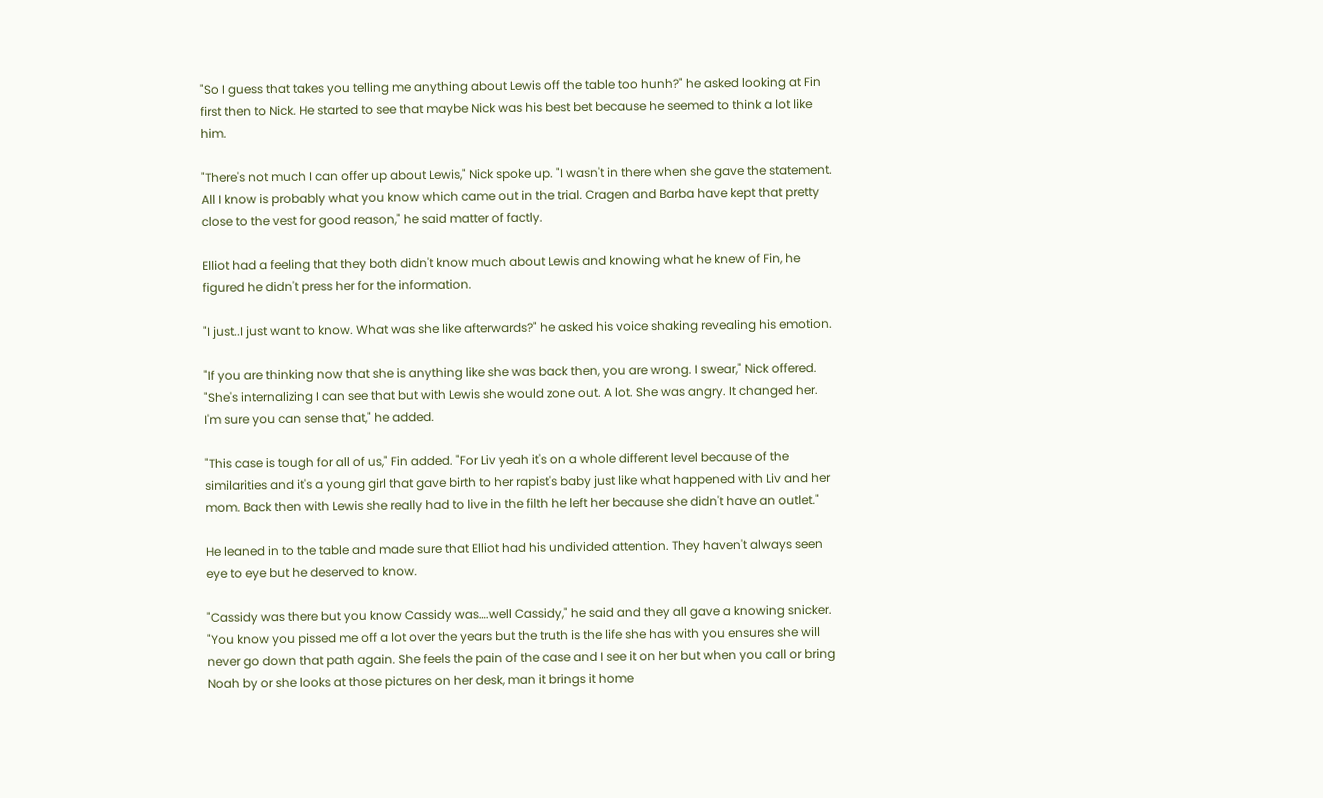"So I guess that takes you telling me anything about Lewis off the table too hunh?" he asked looking at Fin first then to Nick. He started to see that maybe Nick was his best bet because he seemed to think a lot like him.

"There's not much I can offer up about Lewis," Nick spoke up. "I wasn't in there when she gave the statement. All I know is probably what you know which came out in the trial. Cragen and Barba have kept that pretty close to the vest for good reason," he said matter of factly.

Elliot had a feeling that they both didn't know much about Lewis and knowing what he knew of Fin, he figured he didn't press her for the information.

"I just..I just want to know. What was she like afterwards?" he asked his voice shaking revealing his emotion.

"If you are thinking now that she is anything like she was back then, you are wrong. I swear," Nick offered. "She's internalizing I can see that but with Lewis she would zone out. A lot. She was angry. It changed her. I'm sure you can sense that," he added.

"This case is tough for all of us," Fin added. "For Liv yeah it's on a whole different level because of the similarities and it's a young girl that gave birth to her rapist's baby just like what happened with Liv and her mom. Back then with Lewis she really had to live in the filth he left her because she didn't have an outlet."

He leaned in to the table and made sure that Elliot had his undivided attention. They haven't always seen eye to eye but he deserved to know.

"Cassidy was there but you know Cassidy was….well Cassidy," he said and they all gave a knowing snicker. "You know you pissed me off a lot over the years but the truth is the life she has with you ensures she will never go down that path again. She feels the pain of the case and I see it on her but when you call or bring Noah by or she looks at those pictures on her desk, man it brings it home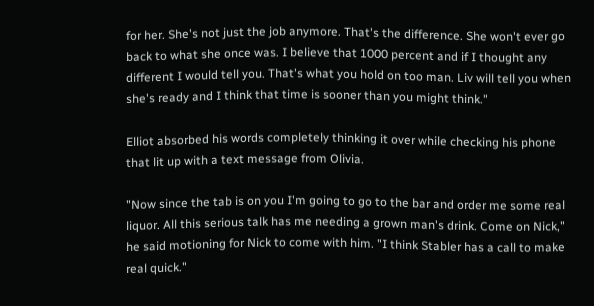for her. She's not just the job anymore. That's the difference. She won't ever go back to what she once was. I believe that 1000 percent and if I thought any different I would tell you. That's what you hold on too man. Liv will tell you when she's ready and I think that time is sooner than you might think."

Elliot absorbed his words completely thinking it over while checking his phone that lit up with a text message from Olivia.

"Now since the tab is on you I'm going to go to the bar and order me some real liquor. All this serious talk has me needing a grown man's drink. Come on Nick," he said motioning for Nick to come with him. "I think Stabler has a call to make real quick."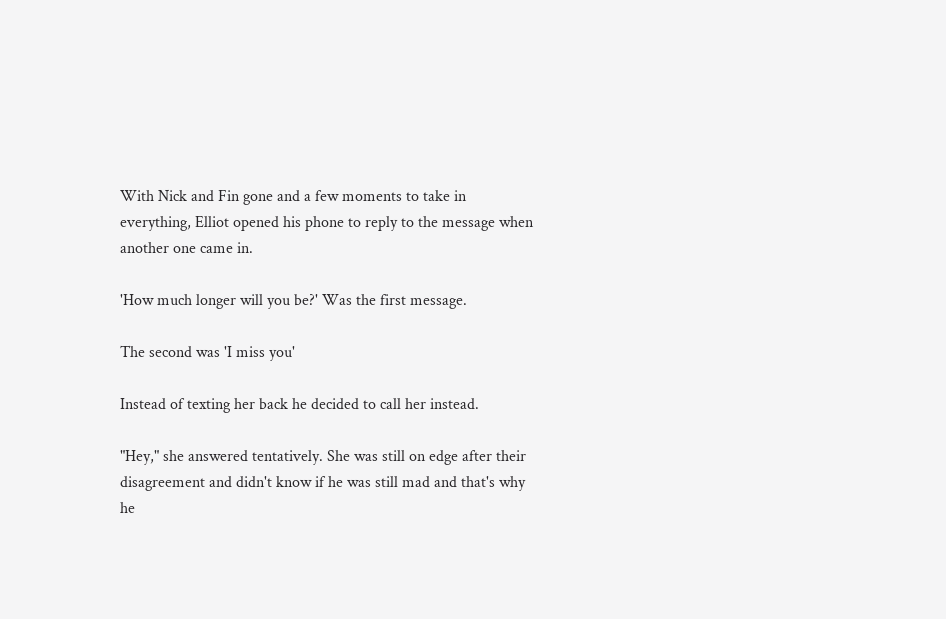With Nick and Fin gone and a few moments to take in everything, Elliot opened his phone to reply to the message when another one came in.

'How much longer will you be?' Was the first message.

The second was 'I miss you'

Instead of texting her back he decided to call her instead.

"Hey," she answered tentatively. She was still on edge after their disagreement and didn't know if he was still mad and that's why he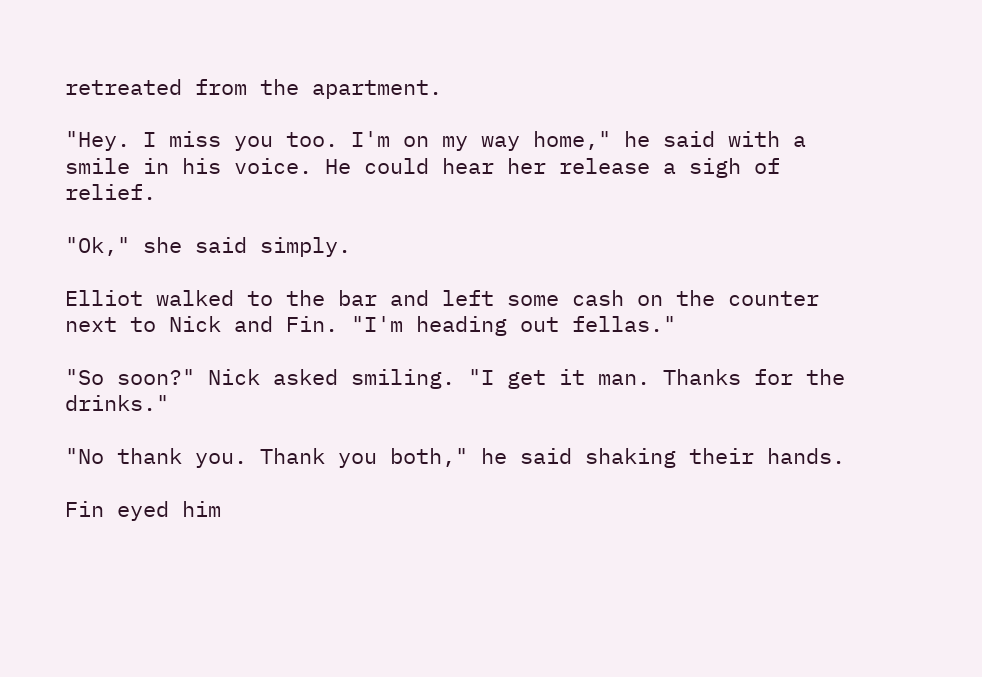retreated from the apartment.

"Hey. I miss you too. I'm on my way home," he said with a smile in his voice. He could hear her release a sigh of relief.

"Ok," she said simply.

Elliot walked to the bar and left some cash on the counter next to Nick and Fin. "I'm heading out fellas."

"So soon?" Nick asked smiling. "I get it man. Thanks for the drinks."

"No thank you. Thank you both," he said shaking their hands.

Fin eyed him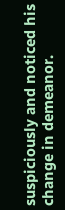suspiciously and noticed his change in demeanor.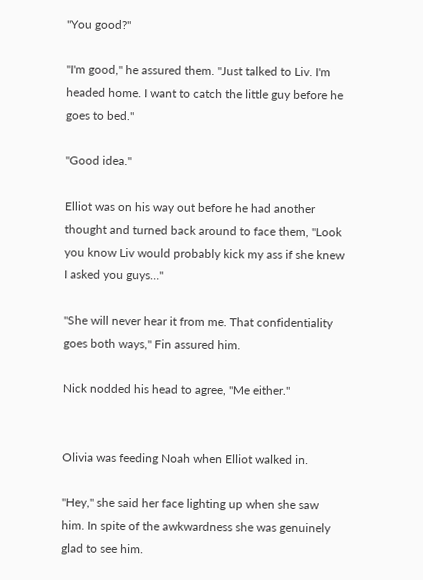"You good?"

"I'm good," he assured them. "Just talked to Liv. I'm headed home. I want to catch the little guy before he goes to bed."

"Good idea."

Elliot was on his way out before he had another thought and turned back around to face them, "Look you know Liv would probably kick my ass if she knew I asked you guys…"

"She will never hear it from me. That confidentiality goes both ways," Fin assured him.

Nick nodded his head to agree, "Me either."


Olivia was feeding Noah when Elliot walked in.

"Hey," she said her face lighting up when she saw him. In spite of the awkwardness she was genuinely glad to see him.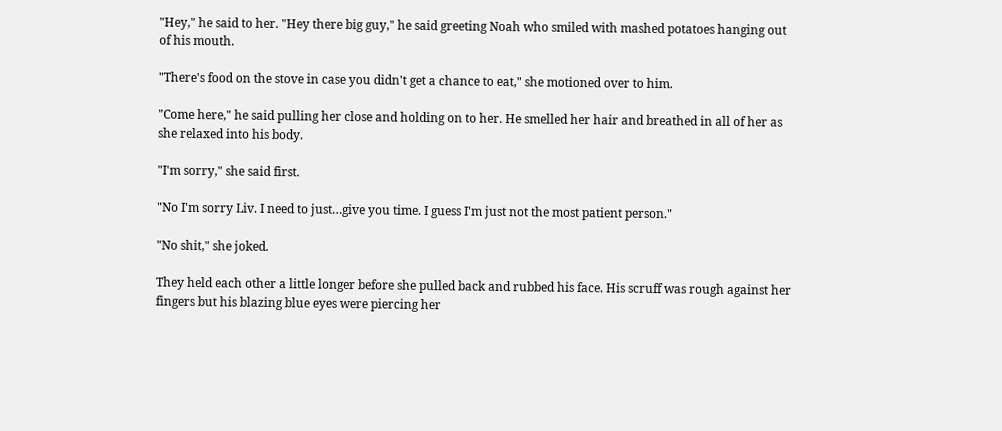"Hey," he said to her. "Hey there big guy," he said greeting Noah who smiled with mashed potatoes hanging out of his mouth.

"There's food on the stove in case you didn't get a chance to eat," she motioned over to him.

"Come here," he said pulling her close and holding on to her. He smelled her hair and breathed in all of her as she relaxed into his body.

"I'm sorry," she said first.

"No I'm sorry Liv. I need to just…give you time. I guess I'm just not the most patient person."

"No shit," she joked.

They held each other a little longer before she pulled back and rubbed his face. His scruff was rough against her fingers but his blazing blue eyes were piercing her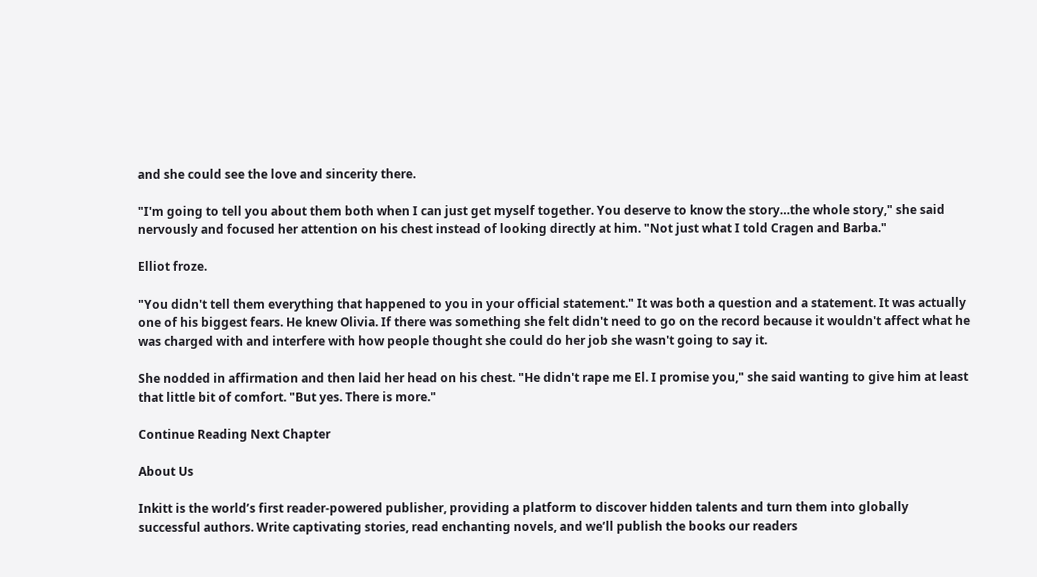and she could see the love and sincerity there.

"I'm going to tell you about them both when I can just get myself together. You deserve to know the story…the whole story," she said nervously and focused her attention on his chest instead of looking directly at him. "Not just what I told Cragen and Barba."

Elliot froze.

"You didn't tell them everything that happened to you in your official statement." It was both a question and a statement. It was actually one of his biggest fears. He knew Olivia. If there was something she felt didn't need to go on the record because it wouldn't affect what he was charged with and interfere with how people thought she could do her job she wasn't going to say it.

She nodded in affirmation and then laid her head on his chest. "He didn't rape me El. I promise you," she said wanting to give him at least that little bit of comfort. "But yes. There is more."

Continue Reading Next Chapter

About Us

Inkitt is the world’s first reader-powered publisher, providing a platform to discover hidden talents and turn them into globally successful authors. Write captivating stories, read enchanting novels, and we’ll publish the books our readers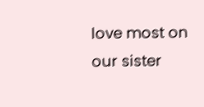love most on our sister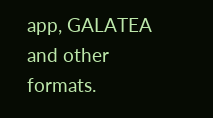app, GALATEA and other formats.